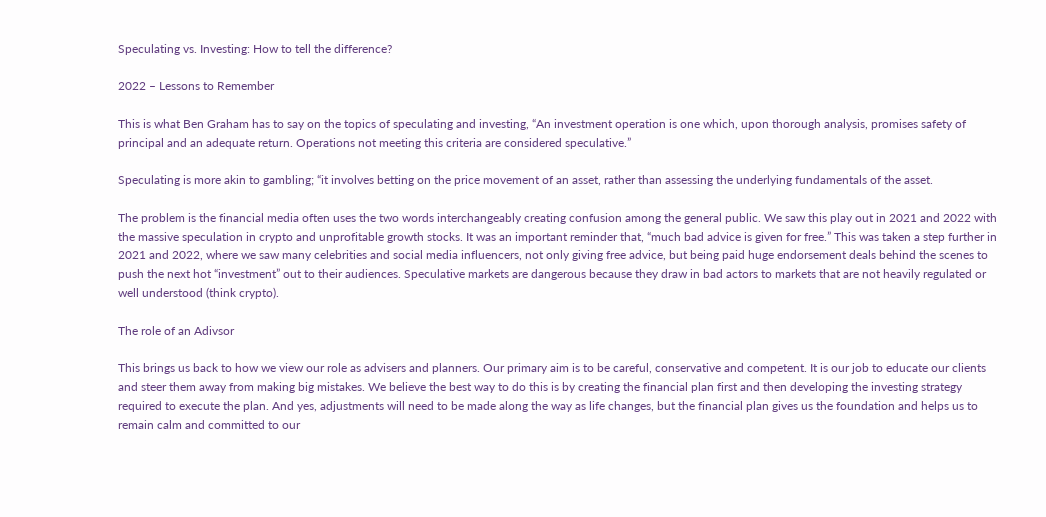Speculating vs. Investing: How to tell the difference?

2022 – Lessons to Remember

This is what Ben Graham has to say on the topics of speculating and investing, “An investment operation is one which, upon thorough analysis, promises safety of principal and an adequate return. Operations not meeting this criteria are considered speculative.”

Speculating is more akin to gambling; “it involves betting on the price movement of an asset, rather than assessing the underlying fundamentals of the asset.

The problem is the financial media often uses the two words interchangeably creating confusion among the general public. We saw this play out in 2021 and 2022 with the massive speculation in crypto and unprofitable growth stocks. It was an important reminder that, “much bad advice is given for free.” This was taken a step further in 2021 and 2022, where we saw many celebrities and social media influencers, not only giving free advice, but being paid huge endorsement deals behind the scenes to push the next hot “investment” out to their audiences. Speculative markets are dangerous because they draw in bad actors to markets that are not heavily regulated or well understood (think crypto).

The role of an Adivsor

This brings us back to how we view our role as advisers and planners. Our primary aim is to be careful, conservative and competent. It is our job to educate our clients and steer them away from making big mistakes. We believe the best way to do this is by creating the financial plan first and then developing the investing strategy required to execute the plan. And yes, adjustments will need to be made along the way as life changes, but the financial plan gives us the foundation and helps us to remain calm and committed to our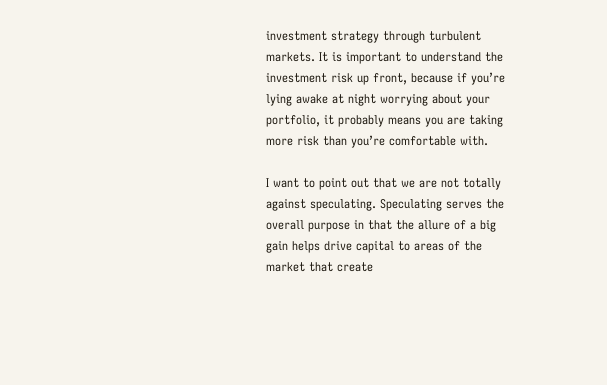investment strategy through turbulent markets. It is important to understand the investment risk up front, because if you’re lying awake at night worrying about your portfolio, it probably means you are taking more risk than you’re comfortable with.

I want to point out that we are not totally against speculating. Speculating serves the overall purpose in that the allure of a big gain helps drive capital to areas of the market that create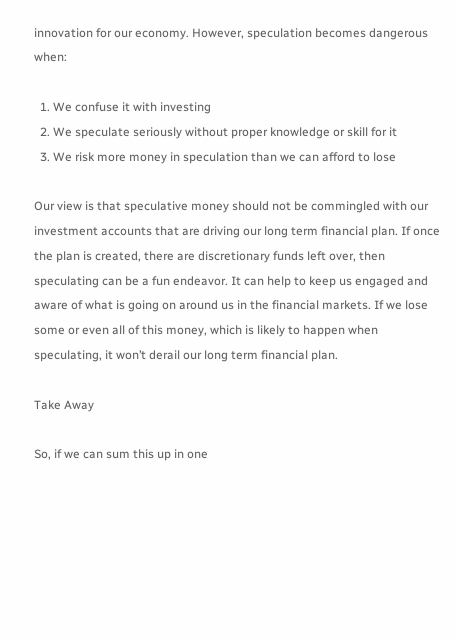innovation for our economy. However, speculation becomes dangerous when:

  1. We confuse it with investing
  2. We speculate seriously without proper knowledge or skill for it
  3. We risk more money in speculation than we can afford to lose

Our view is that speculative money should not be commingled with our investment accounts that are driving our long term financial plan. If once the plan is created, there are discretionary funds left over, then speculating can be a fun endeavor. It can help to keep us engaged and aware of what is going on around us in the financial markets. If we lose some or even all of this money, which is likely to happen when speculating, it won’t derail our long term financial plan.

Take Away

So, if we can sum this up in one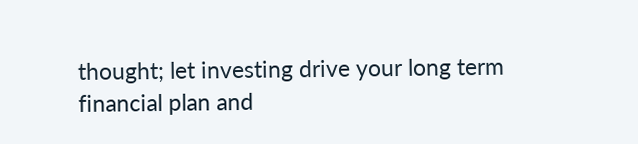thought; let investing drive your long term financial plan and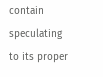contain speculating to its proper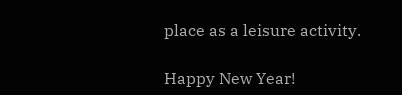place as a leisure activity.

Happy New Year!